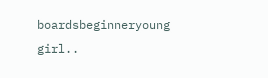boardsbeginneryoung girl..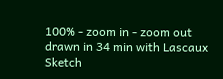100% - zoom in - zoom out
drawn in 34 min with Lascaux Sketch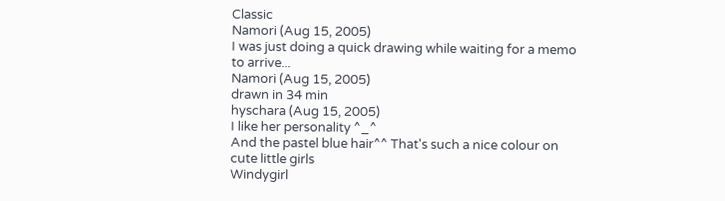Classic
Namori (Aug 15, 2005)
I was just doing a quick drawing while waiting for a memo to arrive...
Namori (Aug 15, 2005)
drawn in 34 min
hyschara (Aug 15, 2005)
I like her personality ^_^
And the pastel blue hair^^ That's such a nice colour on cute little girls
Windygirl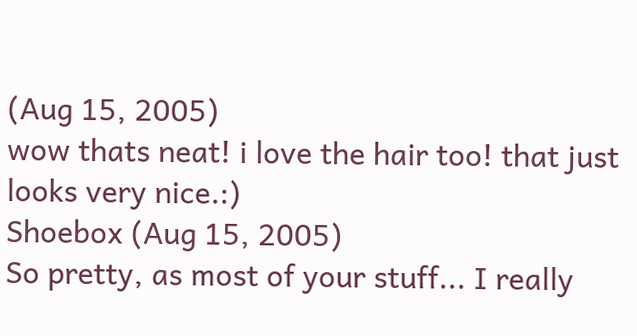(Aug 15, 2005)
wow thats neat! i love the hair too! that just looks very nice.:)
Shoebox (Aug 15, 2005)
So pretty, as most of your stuff... I really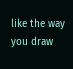like the way you draw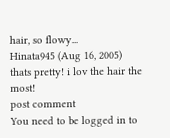hair, so flowy...
Hinata945 (Aug 16, 2005)
thats pretty! i lov the hair the most!
post comment
You need to be logged in to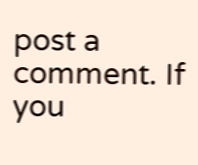post a comment. If you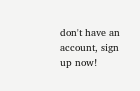don't have an account, sign up now!